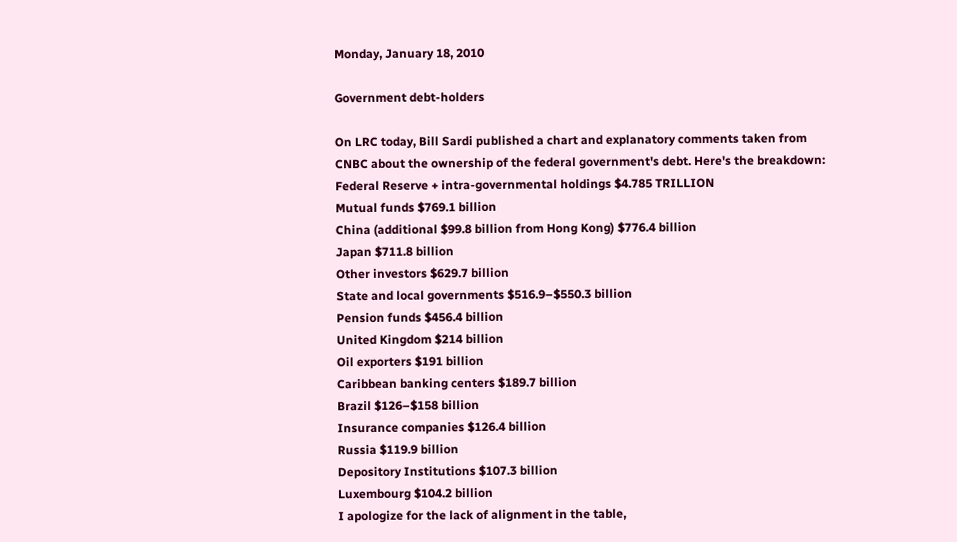Monday, January 18, 2010

Government debt-holders

On LRC today, Bill Sardi published a chart and explanatory comments taken from CNBC about the ownership of the federal government's debt. Here's the breakdown:
Federal Reserve + intra-governmental holdings $4.785 TRILLION
Mutual funds $769.1 billion
China (additional $99.8 billion from Hong Kong) $776.4 billion
Japan $711.8 billion
Other investors $629.7 billion
State and local governments $516.9–$550.3 billion
Pension funds $456.4 billion
United Kingdom $214 billion
Oil exporters $191 billion
Caribbean banking centers $189.7 billion
Brazil $126–$158 billion
Insurance companies $126.4 billion
Russia $119.9 billion
Depository Institutions $107.3 billion
Luxembourg $104.2 billion
I apologize for the lack of alignment in the table,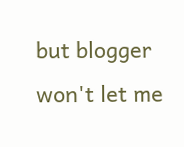but blogger won't let me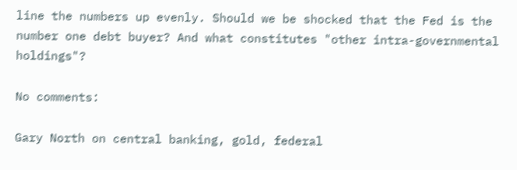line the numbers up evenly. Should we be shocked that the Fed is the number one debt buyer? And what constitutes "other intra-governmental holdings"?

No comments:

Gary North on central banking, gold, federal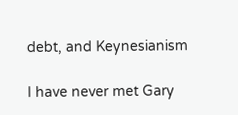debt, and Keynesianism

I have never met Gary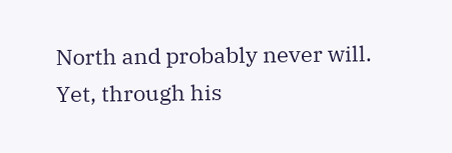North and probably never will.   Yet, through his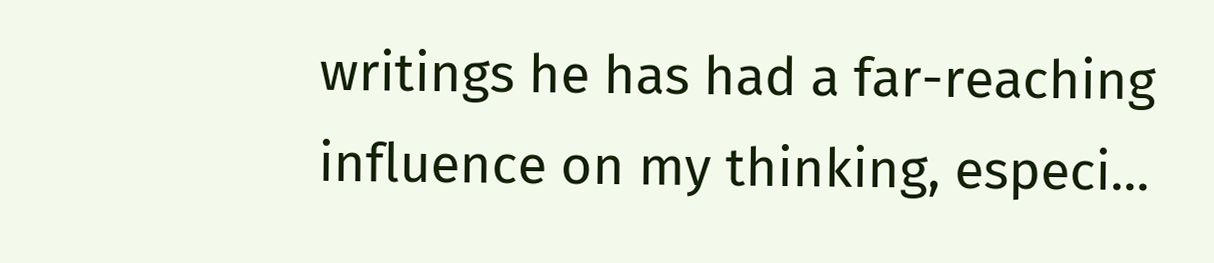writings he has had a far-reaching influence on my thinking, especi...